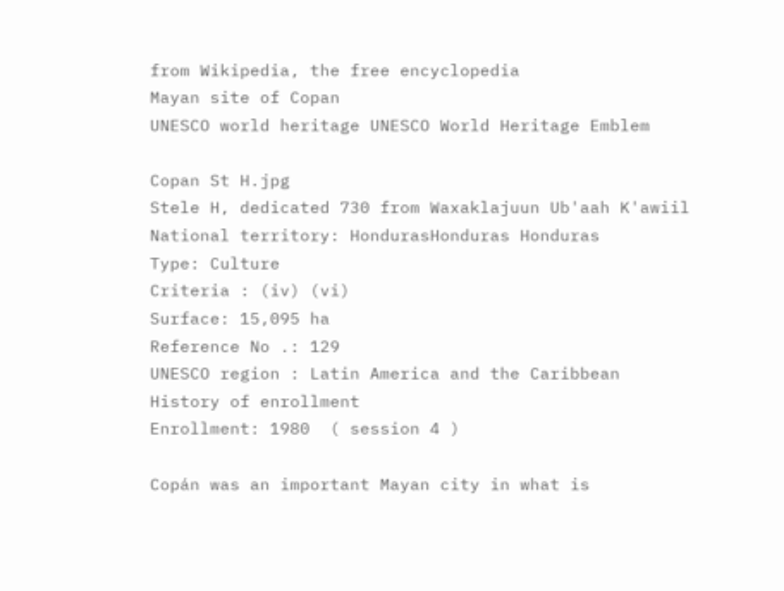from Wikipedia, the free encyclopedia
Mayan site of Copan
UNESCO world heritage UNESCO World Heritage Emblem

Copan St H.jpg
Stele H, dedicated 730 from Waxaklajuun Ub'aah K'awiil
National territory: HondurasHonduras Honduras
Type: Culture
Criteria : (iv) (vi)
Surface: 15,095 ha
Reference No .: 129
UNESCO region : Latin America and the Caribbean
History of enrollment
Enrollment: 1980  ( session 4 )

Copán was an important Mayan city in what is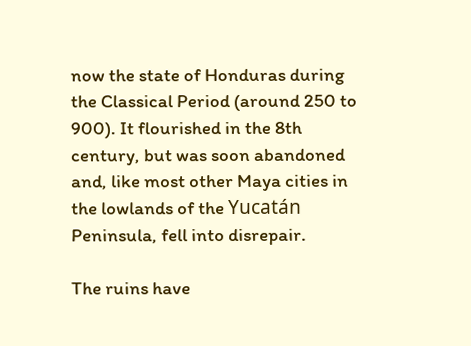now the state of Honduras during the Classical Period (around 250 to 900). It flourished in the 8th century, but was soon abandoned and, like most other Maya cities in the lowlands of the Yucatán Peninsula, fell into disrepair.

The ruins have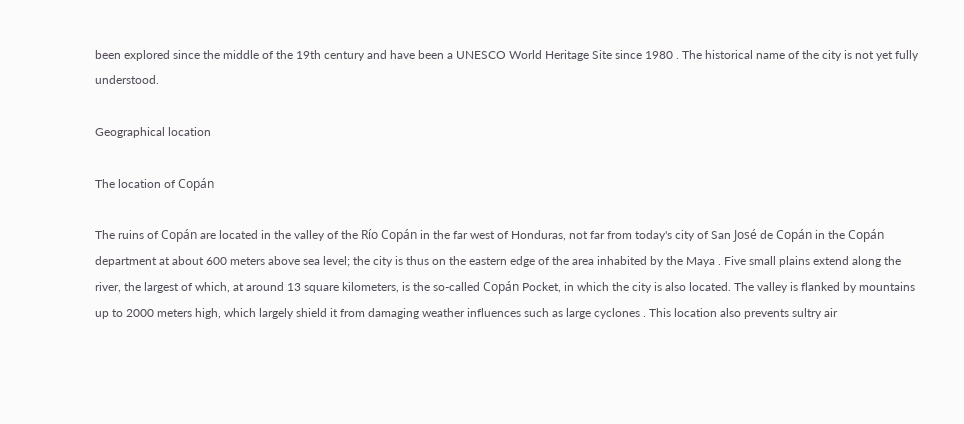been explored since the middle of the 19th century and have been a UNESCO World Heritage Site since 1980 . The historical name of the city is not yet fully understood.

Geographical location

The location of Copán

The ruins of Copán are located in the valley of the Río Copán in the far west of Honduras, not far from today's city of San José de Copán in the Copán department at about 600 meters above sea level; the city is thus on the eastern edge of the area inhabited by the Maya . Five small plains extend along the river, the largest of which, at around 13 square kilometers, is the so-called Copán Pocket, in which the city is also located. The valley is flanked by mountains up to 2000 meters high, which largely shield it from damaging weather influences such as large cyclones . This location also prevents sultry air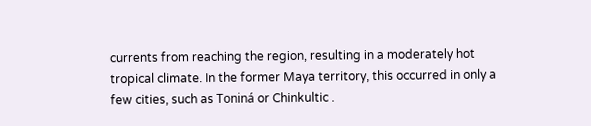currents from reaching the region, resulting in a moderately hot tropical climate. In the former Maya territory, this occurred in only a few cities, such as Toniná or Chinkultic .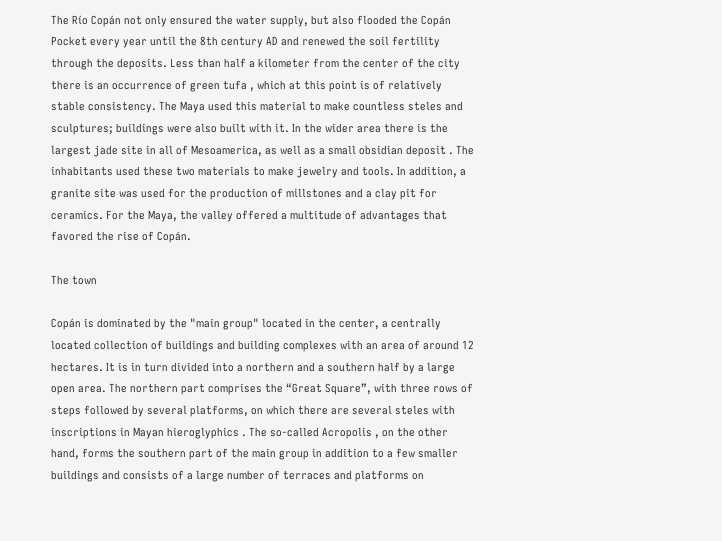The Río Copán not only ensured the water supply, but also flooded the Copán Pocket every year until the 8th century AD and renewed the soil fertility through the deposits. Less than half a kilometer from the center of the city there is an occurrence of green tufa , which at this point is of relatively stable consistency. The Maya used this material to make countless steles and sculptures; buildings were also built with it. In the wider area there is the largest jade site in all of Mesoamerica, as well as a small obsidian deposit . The inhabitants used these two materials to make jewelry and tools. In addition, a granite site was used for the production of millstones and a clay pit for ceramics. For the Maya, the valley offered a multitude of advantages that favored the rise of Copán.

The town

Copán is dominated by the "main group" located in the center, a centrally located collection of buildings and building complexes with an area of around 12 hectares. It is in turn divided into a northern and a southern half by a large open area. The northern part comprises the “Great Square”, with three rows of steps followed by several platforms, on which there are several steles with inscriptions in Mayan hieroglyphics . The so-called Acropolis , on the other hand, forms the southern part of the main group in addition to a few smaller buildings and consists of a large number of terraces and platforms on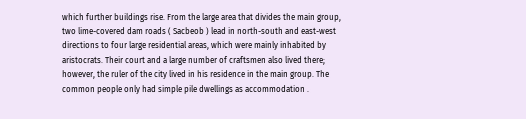which further buildings rise. From the large area that divides the main group, two lime-covered dam roads ( Sacbeob ) lead in north-south and east-west directions to four large residential areas, which were mainly inhabited by aristocrats. Their court and a large number of craftsmen also lived there; however, the ruler of the city lived in his residence in the main group. The common people only had simple pile dwellings as accommodation .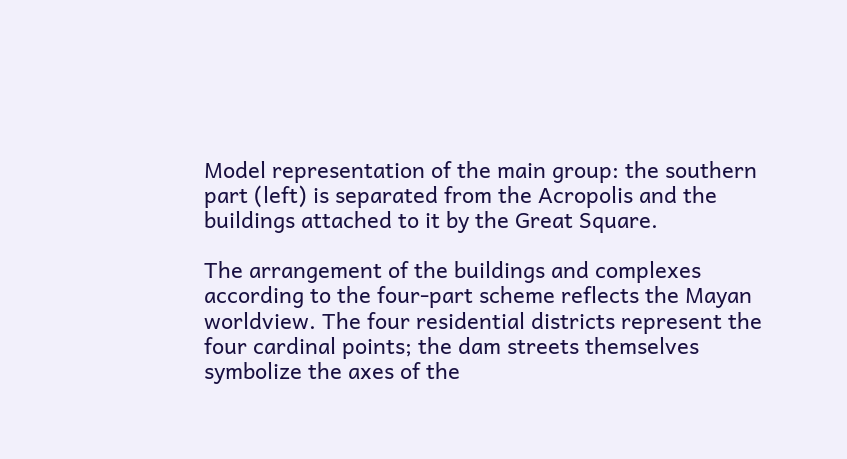Model representation of the main group: the southern part (left) is separated from the Acropolis and the buildings attached to it by the Great Square.

The arrangement of the buildings and complexes according to the four-part scheme reflects the Mayan worldview. The four residential districts represent the four cardinal points; the dam streets themselves symbolize the axes of the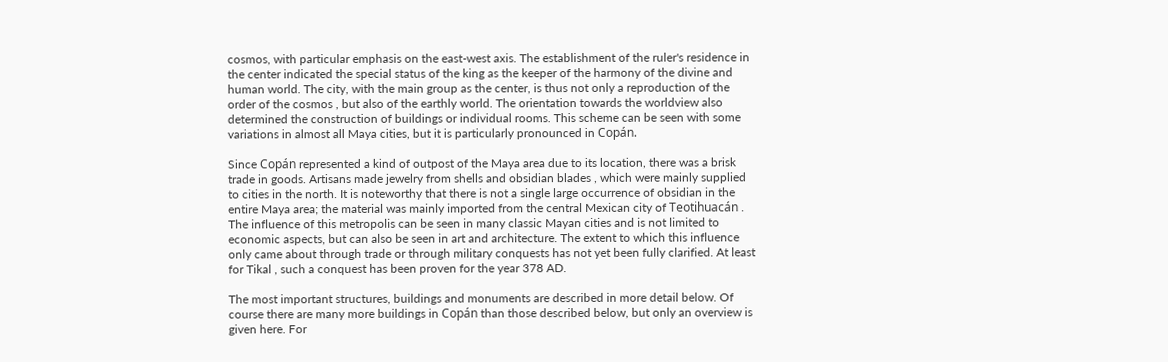cosmos, with particular emphasis on the east-west axis. The establishment of the ruler's residence in the center indicated the special status of the king as the keeper of the harmony of the divine and human world. The city, with the main group as the center, is thus not only a reproduction of the order of the cosmos , but also of the earthly world. The orientation towards the worldview also determined the construction of buildings or individual rooms. This scheme can be seen with some variations in almost all Maya cities, but it is particularly pronounced in Copán.

Since Copán represented a kind of outpost of the Maya area due to its location, there was a brisk trade in goods. Artisans made jewelry from shells and obsidian blades , which were mainly supplied to cities in the north. It is noteworthy that there is not a single large occurrence of obsidian in the entire Maya area; the material was mainly imported from the central Mexican city of Teotihuacán . The influence of this metropolis can be seen in many classic Mayan cities and is not limited to economic aspects, but can also be seen in art and architecture. The extent to which this influence only came about through trade or through military conquests has not yet been fully clarified. At least for Tikal , such a conquest has been proven for the year 378 AD.

The most important structures, buildings and monuments are described in more detail below. Of course there are many more buildings in Copán than those described below, but only an overview is given here. For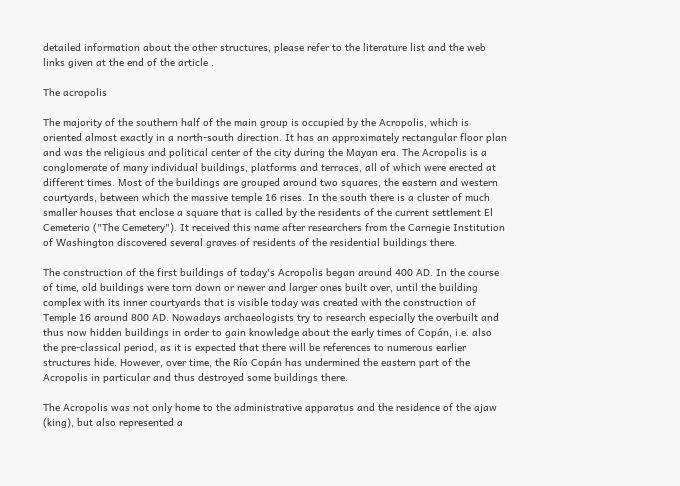detailed information about the other structures, please refer to the literature list and the web links given at the end of the article .

The acropolis

The majority of the southern half of the main group is occupied by the Acropolis, which is oriented almost exactly in a north-south direction. It has an approximately rectangular floor plan and was the religious and political center of the city during the Mayan era. The Acropolis is a conglomerate of many individual buildings, platforms and terraces, all of which were erected at different times. Most of the buildings are grouped around two squares, the eastern and western courtyards, between which the massive temple 16 rises. In the south there is a cluster of much smaller houses that enclose a square that is called by the residents of the current settlement El Cemeterio ("The Cemetery"). It received this name after researchers from the Carnegie Institution of Washington discovered several graves of residents of the residential buildings there.

The construction of the first buildings of today's Acropolis began around 400 AD. In the course of time, old buildings were torn down or newer and larger ones built over, until the building complex with its inner courtyards that is visible today was created with the construction of Temple 16 around 800 AD. Nowadays archaeologists try to research especially the overbuilt and thus now hidden buildings in order to gain knowledge about the early times of Copán, i.e. also the pre-classical period, as it is expected that there will be references to numerous earlier structures hide. However, over time, the Río Copán has undermined the eastern part of the Acropolis in particular and thus destroyed some buildings there.

The Acropolis was not only home to the administrative apparatus and the residence of the ajaw (king), but also represented a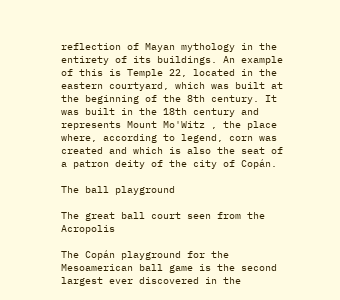reflection of Mayan mythology in the entirety of its buildings. An example of this is Temple 22, located in the eastern courtyard, which was built at the beginning of the 8th century. It was built in the 18th century and represents Mount Mo'Witz , the place where, according to legend, corn was created and which is also the seat of a patron deity of the city of Copán.

The ball playground

The great ball court seen from the Acropolis

The Copán playground for the Mesoamerican ball game is the second largest ever discovered in the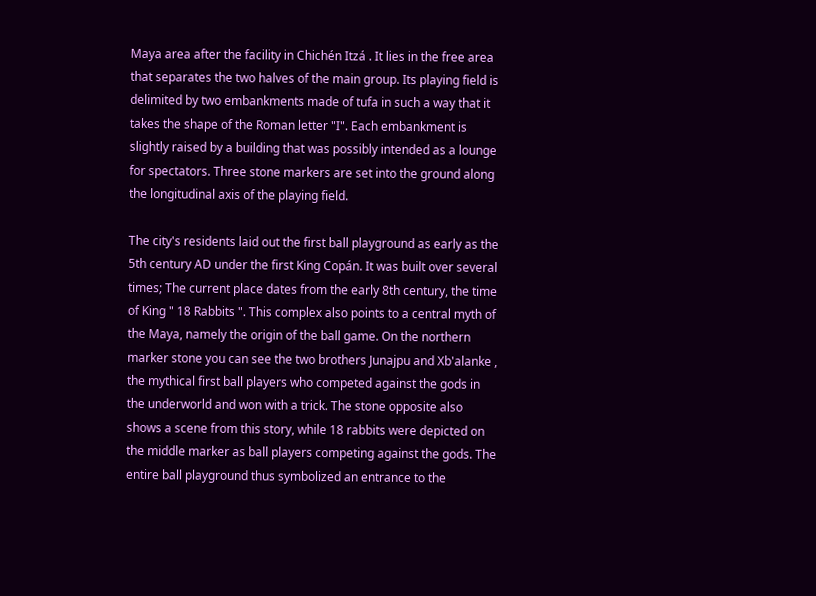Maya area after the facility in Chichén Itzá . It lies in the free area that separates the two halves of the main group. Its playing field is delimited by two embankments made of tufa in such a way that it takes the shape of the Roman letter "I". Each embankment is slightly raised by a building that was possibly intended as a lounge for spectators. Three stone markers are set into the ground along the longitudinal axis of the playing field.

The city's residents laid out the first ball playground as early as the 5th century AD under the first King Copán. It was built over several times; The current place dates from the early 8th century, the time of King " 18 Rabbits ". This complex also points to a central myth of the Maya, namely the origin of the ball game. On the northern marker stone you can see the two brothers Junajpu and Xb'alanke , the mythical first ball players who competed against the gods in the underworld and won with a trick. The stone opposite also shows a scene from this story, while 18 rabbits were depicted on the middle marker as ball players competing against the gods. The entire ball playground thus symbolized an entrance to the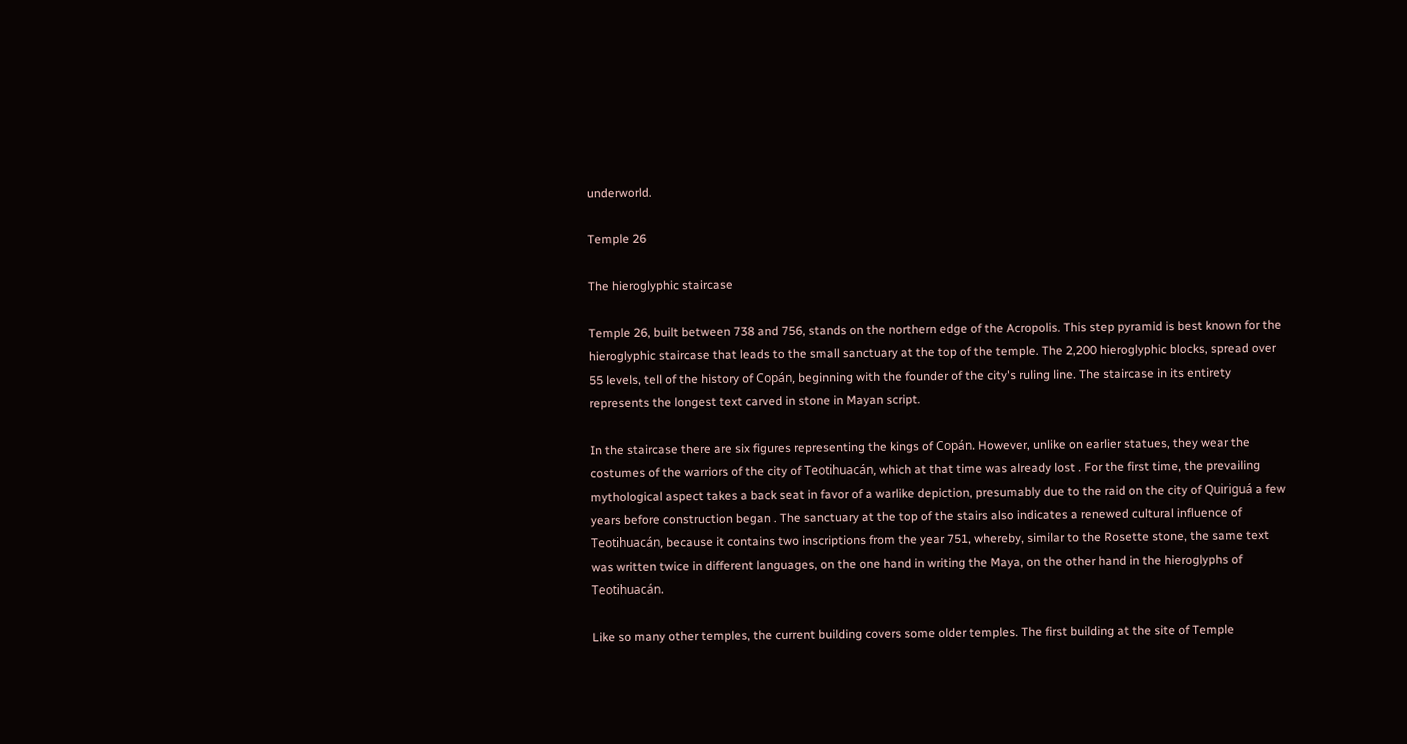underworld.

Temple 26

The hieroglyphic staircase

Temple 26, built between 738 and 756, stands on the northern edge of the Acropolis. This step pyramid is best known for the hieroglyphic staircase that leads to the small sanctuary at the top of the temple. The 2,200 hieroglyphic blocks, spread over 55 levels, tell of the history of Copán, beginning with the founder of the city's ruling line. The staircase in its entirety represents the longest text carved in stone in Mayan script.

In the staircase there are six figures representing the kings of Copán. However, unlike on earlier statues, they wear the costumes of the warriors of the city of Teotihuacán, which at that time was already lost . For the first time, the prevailing mythological aspect takes a back seat in favor of a warlike depiction, presumably due to the raid on the city of Quiriguá a few years before construction began . The sanctuary at the top of the stairs also indicates a renewed cultural influence of Teotihuacán, because it contains two inscriptions from the year 751, whereby, similar to the Rosette stone, the same text was written twice in different languages, on the one hand in writing the Maya, on the other hand in the hieroglyphs of Teotihuacán.

Like so many other temples, the current building covers some older temples. The first building at the site of Temple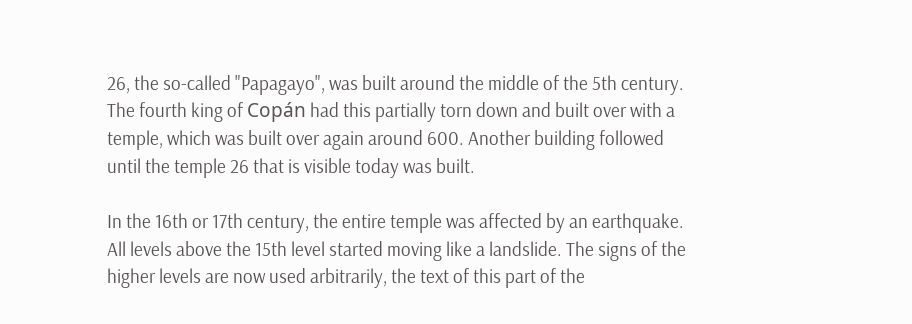26, the so-called "Papagayo", was built around the middle of the 5th century. The fourth king of Copán had this partially torn down and built over with a temple, which was built over again around 600. Another building followed until the temple 26 that is visible today was built.

In the 16th or 17th century, the entire temple was affected by an earthquake. All levels above the 15th level started moving like a landslide. The signs of the higher levels are now used arbitrarily, the text of this part of the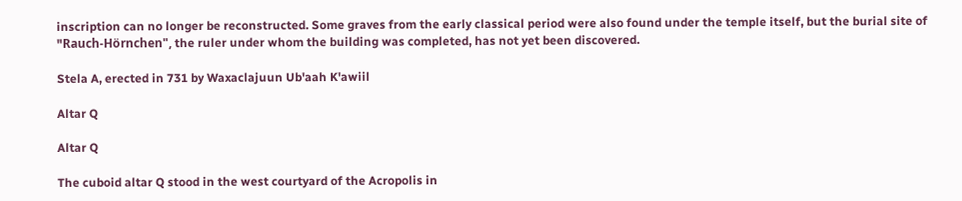inscription can no longer be reconstructed. Some graves from the early classical period were also found under the temple itself, but the burial site of "Rauch-Hörnchen", the ruler under whom the building was completed, has not yet been discovered.

Stela A, erected in 731 by Waxaclajuun Ub'aah K'awiil

Altar Q

Altar Q

The cuboid altar Q stood in the west courtyard of the Acropolis in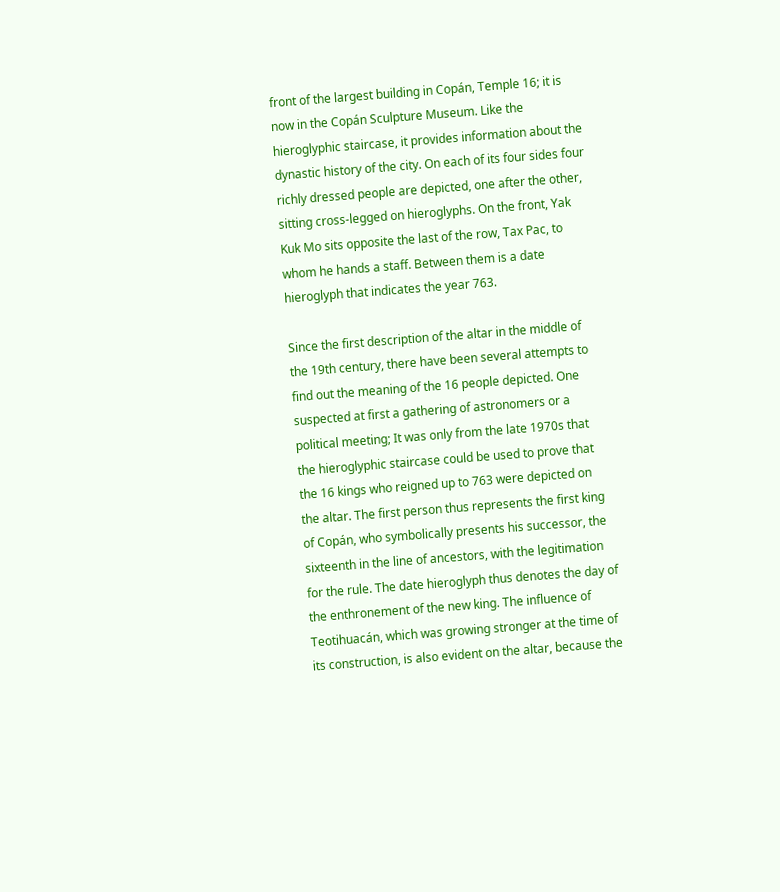front of the largest building in Copán, Temple 16; it is now in the Copán Sculpture Museum. Like the hieroglyphic staircase, it provides information about the dynastic history of the city. On each of its four sides four richly dressed people are depicted, one after the other, sitting cross-legged on hieroglyphs. On the front, Yak Kuk Mo sits opposite the last of the row, Tax Pac, to whom he hands a staff. Between them is a date hieroglyph that indicates the year 763.

Since the first description of the altar in the middle of the 19th century, there have been several attempts to find out the meaning of the 16 people depicted. One suspected at first a gathering of astronomers or a political meeting; It was only from the late 1970s that the hieroglyphic staircase could be used to prove that the 16 kings who reigned up to 763 were depicted on the altar. The first person thus represents the first king of Copán, who symbolically presents his successor, the sixteenth in the line of ancestors, with the legitimation for the rule. The date hieroglyph thus denotes the day of the enthronement of the new king. The influence of Teotihuacán, which was growing stronger at the time of its construction, is also evident on the altar, because the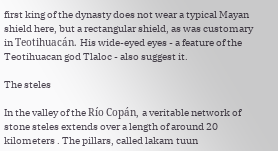first king of the dynasty does not wear a typical Mayan shield here, but a rectangular shield, as was customary in Teotihuacán. His wide-eyed eyes - a feature of the Teotihuacan god Tlaloc - also suggest it.

The steles

In the valley of the Río Copán, a veritable network of stone steles extends over a length of around 20 kilometers . The pillars, called lakam tuun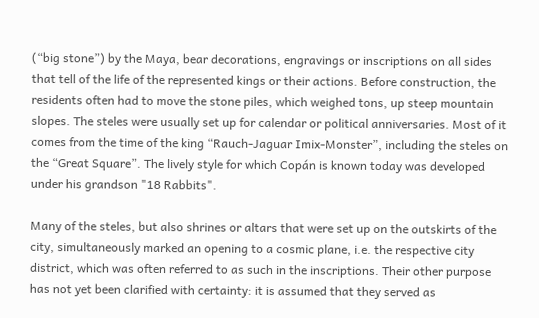(“big stone”) by the Maya, bear decorations, engravings or inscriptions on all sides that tell of the life of the represented kings or their actions. Before construction, the residents often had to move the stone piles, which weighed tons, up steep mountain slopes. The steles were usually set up for calendar or political anniversaries. Most of it comes from the time of the king “Rauch-Jaguar Imix-Monster”, including the steles on the “Great Square”. The lively style for which Copán is known today was developed under his grandson "18 Rabbits".

Many of the steles, but also shrines or altars that were set up on the outskirts of the city, simultaneously marked an opening to a cosmic plane, i.e. the respective city district, which was often referred to as such in the inscriptions. Their other purpose has not yet been clarified with certainty: it is assumed that they served as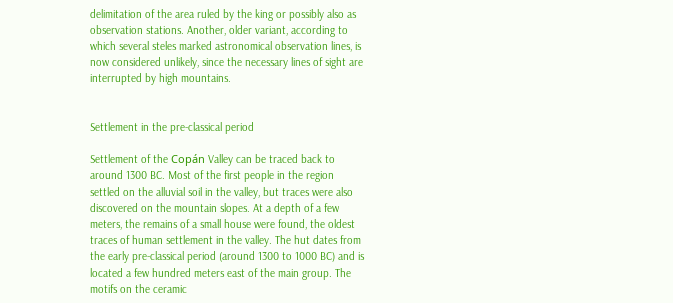delimitation of the area ruled by the king or possibly also as observation stations. Another, older variant, according to which several steles marked astronomical observation lines, is now considered unlikely, since the necessary lines of sight are interrupted by high mountains.


Settlement in the pre-classical period

Settlement of the Copán Valley can be traced back to around 1300 BC. Most of the first people in the region settled on the alluvial soil in the valley, but traces were also discovered on the mountain slopes. At a depth of a few meters, the remains of a small house were found, the oldest traces of human settlement in the valley. The hut dates from the early pre-classical period (around 1300 to 1000 BC) and is located a few hundred meters east of the main group. The motifs on the ceramic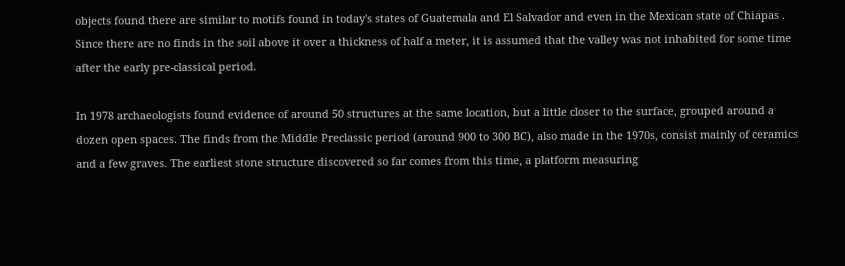objects found there are similar to motifs found in today's states of Guatemala and El Salvador and even in the Mexican state of Chiapas . Since there are no finds in the soil above it over a thickness of half a meter, it is assumed that the valley was not inhabited for some time after the early pre-classical period.

In 1978 archaeologists found evidence of around 50 structures at the same location, but a little closer to the surface, grouped around a dozen open spaces. The finds from the Middle Preclassic period (around 900 to 300 BC), also made in the 1970s, consist mainly of ceramics and a few graves. The earliest stone structure discovered so far comes from this time, a platform measuring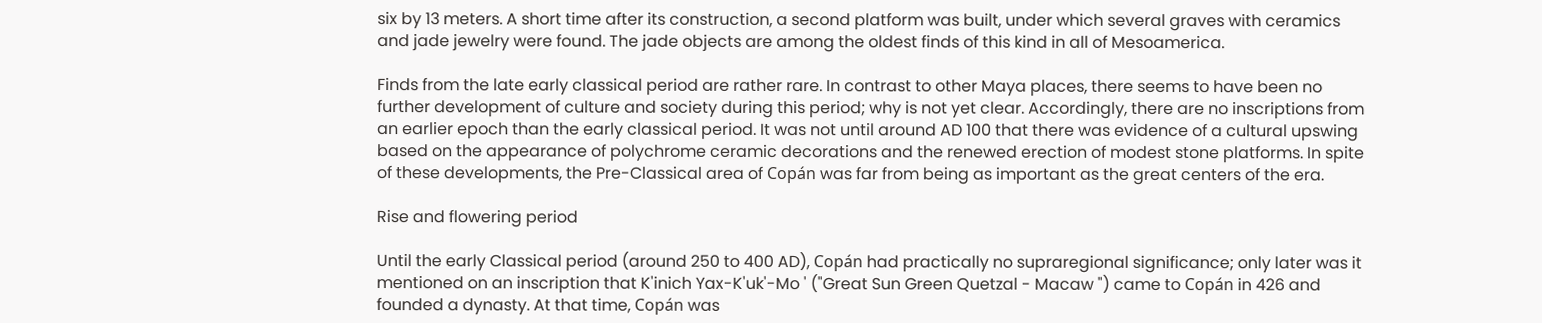six by 13 meters. A short time after its construction, a second platform was built, under which several graves with ceramics and jade jewelry were found. The jade objects are among the oldest finds of this kind in all of Mesoamerica.

Finds from the late early classical period are rather rare. In contrast to other Maya places, there seems to have been no further development of culture and society during this period; why is not yet clear. Accordingly, there are no inscriptions from an earlier epoch than the early classical period. It was not until around AD 100 that there was evidence of a cultural upswing based on the appearance of polychrome ceramic decorations and the renewed erection of modest stone platforms. In spite of these developments, the Pre-Classical area of Copán was far from being as important as the great centers of the era.

Rise and flowering period

Until the early Classical period (around 250 to 400 AD), Copán had practically no supraregional significance; only later was it mentioned on an inscription that K'inich Yax-K'uk'-Mo ' ("Great Sun Green Quetzal - Macaw ") came to Copán in 426 and founded a dynasty. At that time, Copán was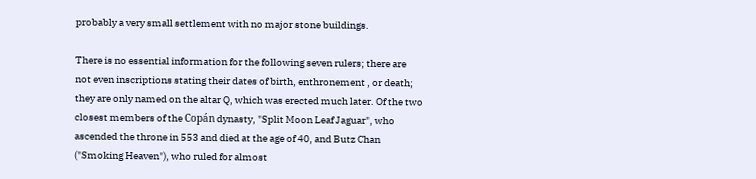probably a very small settlement with no major stone buildings.

There is no essential information for the following seven rulers; there are not even inscriptions stating their dates of birth, enthronement , or death; they are only named on the altar Q, which was erected much later. Of the two closest members of the Copán dynasty, "Split Moon Leaf Jaguar", who ascended the throne in 553 and died at the age of 40, and Butz Chan ("Smoking Heaven"), who ruled for almost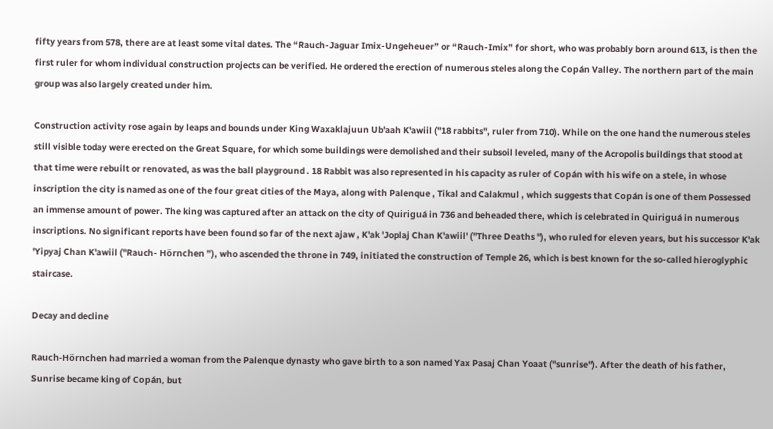fifty years from 578, there are at least some vital dates. The “Rauch-Jaguar Imix-Ungeheuer” or “Rauch-Imix” for short, who was probably born around 613, is then the first ruler for whom individual construction projects can be verified. He ordered the erection of numerous steles along the Copán Valley. The northern part of the main group was also largely created under him.

Construction activity rose again by leaps and bounds under King Waxaklajuun Ub'aah K'awiil ("18 rabbits", ruler from 710). While on the one hand the numerous steles still visible today were erected on the Great Square, for which some buildings were demolished and their subsoil leveled, many of the Acropolis buildings that stood at that time were rebuilt or renovated, as was the ball playground . 18 Rabbit was also represented in his capacity as ruler of Copán with his wife on a stele, in whose inscription the city is named as one of the four great cities of the Maya, along with Palenque , Tikal and Calakmul , which suggests that Copán is one of them Possessed an immense amount of power. The king was captured after an attack on the city of Quiriguá in 736 and beheaded there, which is celebrated in Quiriguá in numerous inscriptions. No significant reports have been found so far of the next ajaw , K'ak 'Joplaj Chan K'awiil' ("Three Deaths "), who ruled for eleven years, but his successor K'ak 'Yipyaj Chan K'awiil ("Rauch- Hörnchen ”), who ascended the throne in 749, initiated the construction of Temple 26, which is best known for the so-called hieroglyphic staircase.

Decay and decline

Rauch-Hörnchen had married a woman from the Palenque dynasty who gave birth to a son named Yax Pasaj Chan Yoaat ("sunrise"). After the death of his father, Sunrise became king of Copán, but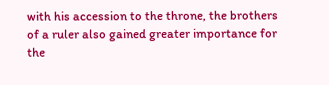with his accession to the throne, the brothers of a ruler also gained greater importance for the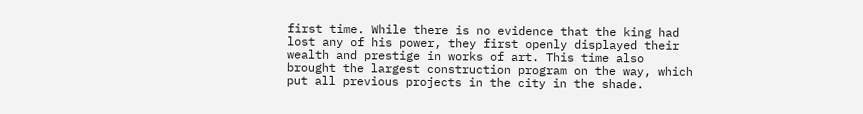first time. While there is no evidence that the king had lost any of his power, they first openly displayed their wealth and prestige in works of art. This time also brought the largest construction program on the way, which put all previous projects in the city in the shade.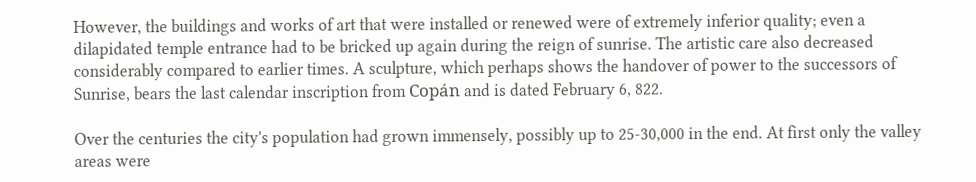However, the buildings and works of art that were installed or renewed were of extremely inferior quality; even a dilapidated temple entrance had to be bricked up again during the reign of sunrise. The artistic care also decreased considerably compared to earlier times. A sculpture, which perhaps shows the handover of power to the successors of Sunrise, bears the last calendar inscription from Copán and is dated February 6, 822.

Over the centuries the city's population had grown immensely, possibly up to 25-30,000 in the end. At first only the valley areas were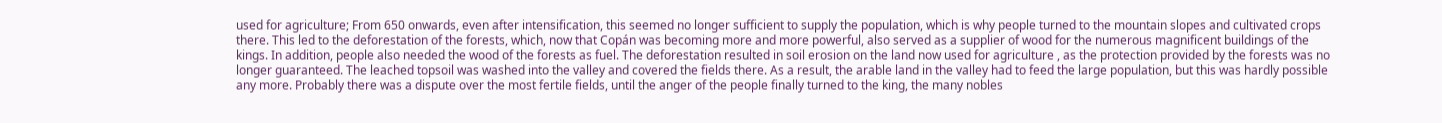used for agriculture; From 650 onwards, even after intensification, this seemed no longer sufficient to supply the population, which is why people turned to the mountain slopes and cultivated crops there. This led to the deforestation of the forests, which, now that Copán was becoming more and more powerful, also served as a supplier of wood for the numerous magnificent buildings of the kings. In addition, people also needed the wood of the forests as fuel. The deforestation resulted in soil erosion on the land now used for agriculture , as the protection provided by the forests was no longer guaranteed. The leached topsoil was washed into the valley and covered the fields there. As a result, the arable land in the valley had to feed the large population, but this was hardly possible any more. Probably there was a dispute over the most fertile fields, until the anger of the people finally turned to the king, the many nobles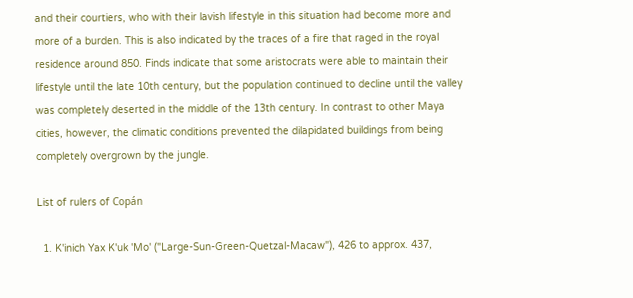and their courtiers, who with their lavish lifestyle in this situation had become more and more of a burden. This is also indicated by the traces of a fire that raged in the royal residence around 850. Finds indicate that some aristocrats were able to maintain their lifestyle until the late 10th century, but the population continued to decline until the valley was completely deserted in the middle of the 13th century. In contrast to other Maya cities, however, the climatic conditions prevented the dilapidated buildings from being completely overgrown by the jungle.

List of rulers of Copán

  1. K'inich Yax K'uk 'Mo' ("Large-Sun-Green-Quetzal-Macaw"), 426 to approx. 437,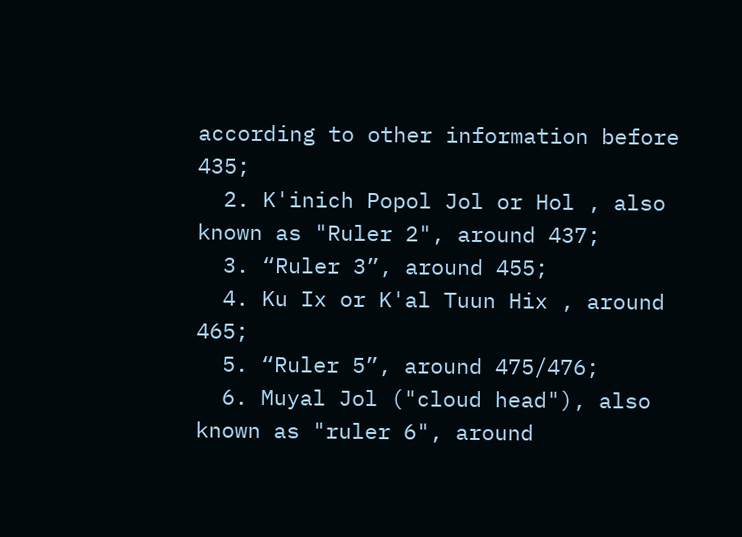according to other information before 435;
  2. K'inich Popol Jol or Hol , also known as "Ruler 2", around 437;
  3. “Ruler 3”, around 455;
  4. Ku Ix or K'al Tuun Hix , around 465;
  5. “Ruler 5”, around 475/476;
  6. Muyal Jol ("cloud head"), also known as "ruler 6", around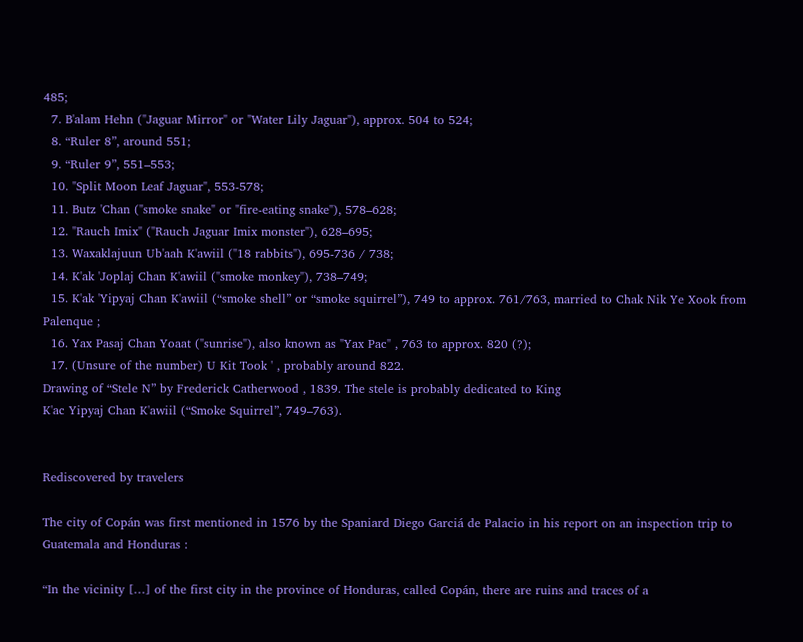485;
  7. B'alam Hehn ("Jaguar Mirror" or "Water Lily Jaguar"), approx. 504 to 524;
  8. “Ruler 8”, around 551;
  9. “Ruler 9”, 551–553;
  10. "Split Moon Leaf Jaguar", 553-578;
  11. Butz 'Chan ("smoke snake" or "fire-eating snake"), 578–628;
  12. "Rauch Imix" ("Rauch Jaguar Imix monster"), 628–695;
  13. Waxaklajuun Ub'aah K'awiil ("18 rabbits"), 695-736 / 738;
  14. K'ak 'Joplaj Chan K'awiil ("smoke monkey"), 738–749;
  15. K'ak 'Yipyaj Chan K'awiil (“smoke shell” or “smoke squirrel”), 749 to approx. 761/763, married to Chak Nik Ye Xook from Palenque ;
  16. Yax Pasaj Chan Yoaat ("sunrise"), also known as "Yax Pac" , 763 to approx. 820 (?);
  17. (Unsure of the number) U Kit Took ' , probably around 822.
Drawing of “Stele N” by Frederick Catherwood , 1839. The stele is probably dedicated to King
K'ac Yipyaj Chan K'awiil (“Smoke Squirrel”, 749–763).


Rediscovered by travelers

The city of Copán was first mentioned in 1576 by the Spaniard Diego Garciá de Palacio in his report on an inspection trip to Guatemala and Honduras :

“In the vicinity […] of the first city in the province of Honduras, called Copán, there are ruins and traces of a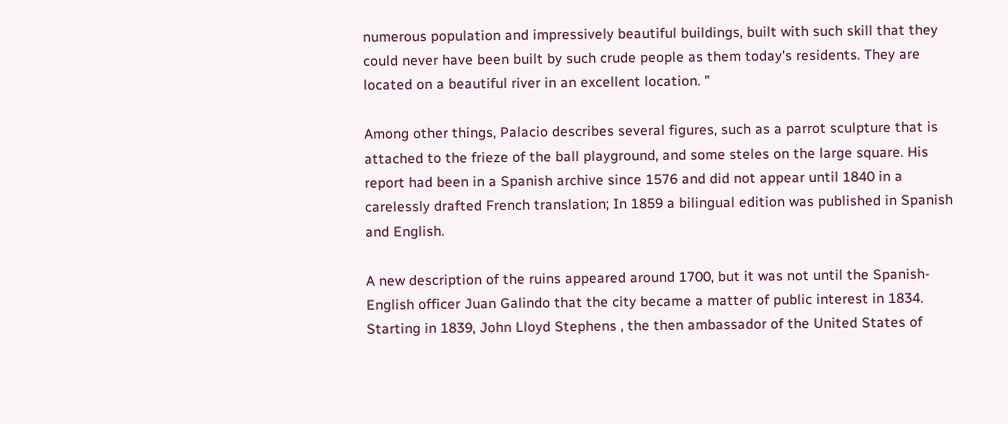numerous population and impressively beautiful buildings, built with such skill that they could never have been built by such crude people as them today's residents. They are located on a beautiful river in an excellent location. "

Among other things, Palacio describes several figures, such as a parrot sculpture that is attached to the frieze of the ball playground, and some steles on the large square. His report had been in a Spanish archive since 1576 and did not appear until 1840 in a carelessly drafted French translation; In 1859 a bilingual edition was published in Spanish and English.

A new description of the ruins appeared around 1700, but it was not until the Spanish-English officer Juan Galindo that the city became a matter of public interest in 1834. Starting in 1839, John Lloyd Stephens , the then ambassador of the United States of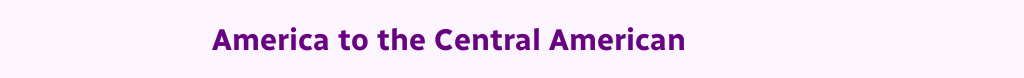America to the Central American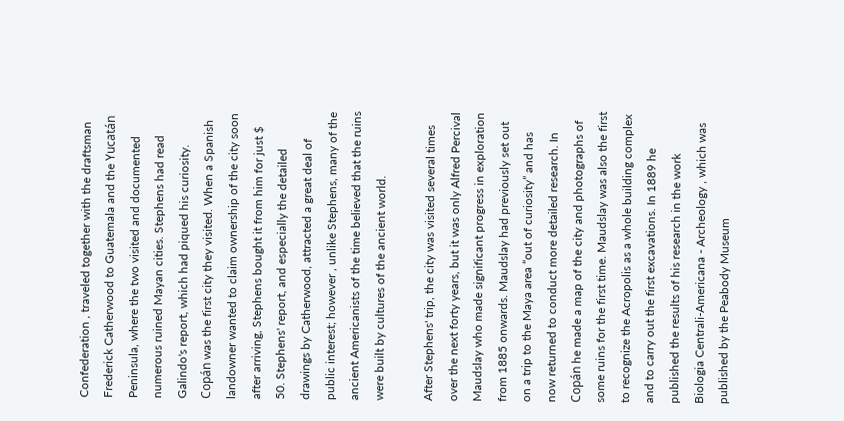Confederation , traveled together with the draftsman Frederick Catherwood to Guatemala and the Yucatán Peninsula, where the two visited and documented numerous ruined Mayan cities. Stephens had read Galindo's report, which had piqued his curiosity. Copán was the first city they visited. When a Spanish landowner wanted to claim ownership of the city soon after arriving, Stephens bought it from him for just $ 50. Stephens' report, and especially the detailed drawings by Catherwood, attracted a great deal of public interest; however , unlike Stephens, many of the ancient Americanists of the time believed that the ruins were built by cultures of the ancient world.

After Stephens' trip, the city was visited several times over the next forty years, but it was only Alfred Percival Maudslay who made significant progress in exploration from 1885 onwards. Maudslay had previously set out on a trip to the Maya area “out of curiosity” and has now returned to conduct more detailed research. In Copán he made a map of the city and photographs of some ruins for the first time. Maudslay was also the first to recognize the Acropolis as a whole building complex and to carry out the first excavations. In 1889 he published the results of his research in the work Biologia Centrali-Americana - Archeology , which was published by the Peabody Museum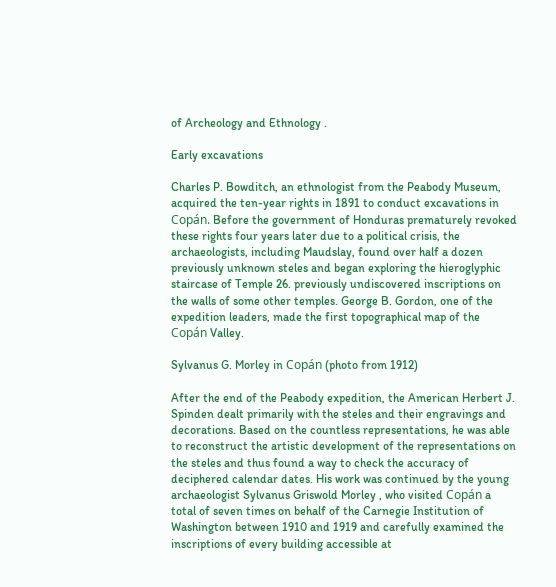of Archeology and Ethnology .

Early excavations

Charles P. Bowditch, an ethnologist from the Peabody Museum, acquired the ten-year rights in 1891 to conduct excavations in Copán. Before the government of Honduras prematurely revoked these rights four years later due to a political crisis, the archaeologists, including Maudslay, found over half a dozen previously unknown steles and began exploring the hieroglyphic staircase of Temple 26. previously undiscovered inscriptions on the walls of some other temples. George B. Gordon, one of the expedition leaders, made the first topographical map of the Copán Valley.

Sylvanus G. Morley in Copán (photo from 1912)

After the end of the Peabody expedition, the American Herbert J. Spinden dealt primarily with the steles and their engravings and decorations. Based on the countless representations, he was able to reconstruct the artistic development of the representations on the steles and thus found a way to check the accuracy of deciphered calendar dates. His work was continued by the young archaeologist Sylvanus Griswold Morley , who visited Copán a total of seven times on behalf of the Carnegie Institution of Washington between 1910 and 1919 and carefully examined the inscriptions of every building accessible at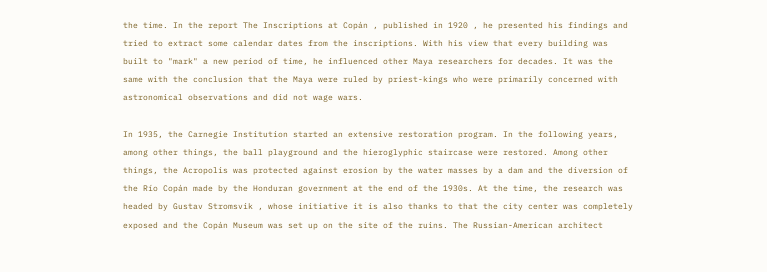the time. In the report The Inscriptions at Copán , published in 1920 , he presented his findings and tried to extract some calendar dates from the inscriptions. With his view that every building was built to "mark" a new period of time, he influenced other Maya researchers for decades. It was the same with the conclusion that the Maya were ruled by priest-kings who were primarily concerned with astronomical observations and did not wage wars.

In 1935, the Carnegie Institution started an extensive restoration program. In the following years, among other things, the ball playground and the hieroglyphic staircase were restored. Among other things, the Acropolis was protected against erosion by the water masses by a dam and the diversion of the Río Copán made by the Honduran government at the end of the 1930s. At the time, the research was headed by Gustav Stromsvik , whose initiative it is also thanks to that the city center was completely exposed and the Copán Museum was set up on the site of the ruins. The Russian-American architect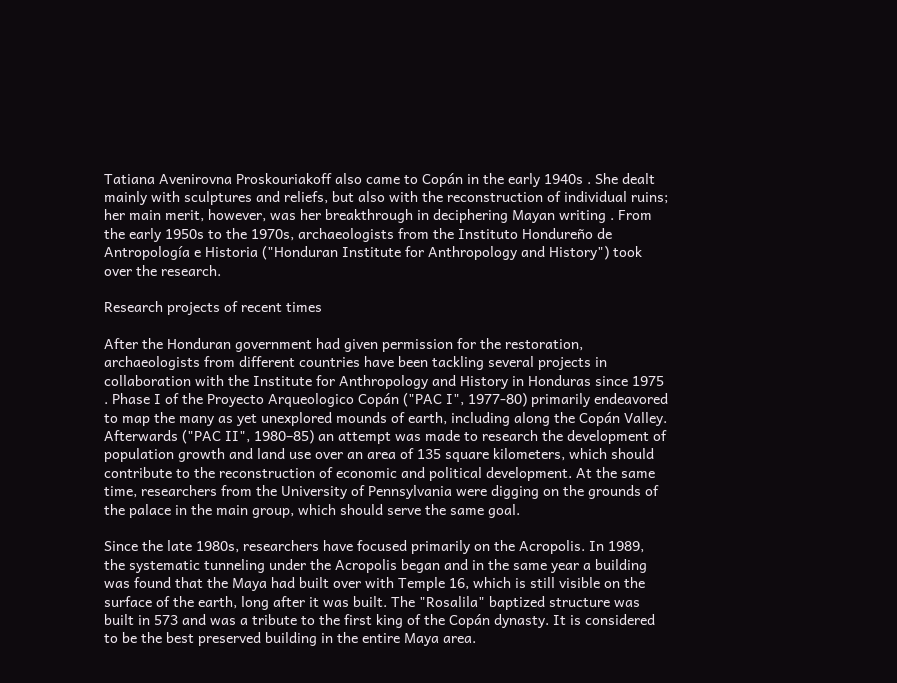Tatiana Avenirovna Proskouriakoff also came to Copán in the early 1940s . She dealt mainly with sculptures and reliefs, but also with the reconstruction of individual ruins; her main merit, however, was her breakthrough in deciphering Mayan writing . From the early 1950s to the 1970s, archaeologists from the Instituto Hondureño de Antropología e Historia ("Honduran Institute for Anthropology and History") took over the research.

Research projects of recent times

After the Honduran government had given permission for the restoration, archaeologists from different countries have been tackling several projects in collaboration with the Institute for Anthropology and History in Honduras since 1975 . Phase I of the Proyecto Arqueologico Copán ("PAC I", 1977-80) primarily endeavored to map the many as yet unexplored mounds of earth, including along the Copán Valley. Afterwards ("PAC II", 1980–85) an attempt was made to research the development of population growth and land use over an area of 135 square kilometers, which should contribute to the reconstruction of economic and political development. At the same time, researchers from the University of Pennsylvania were digging on the grounds of the palace in the main group, which should serve the same goal.

Since the late 1980s, researchers have focused primarily on the Acropolis. In 1989, the systematic tunneling under the Acropolis began and in the same year a building was found that the Maya had built over with Temple 16, which is still visible on the surface of the earth, long after it was built. The "Rosalila" baptized structure was built in 573 and was a tribute to the first king of the Copán dynasty. It is considered to be the best preserved building in the entire Maya area.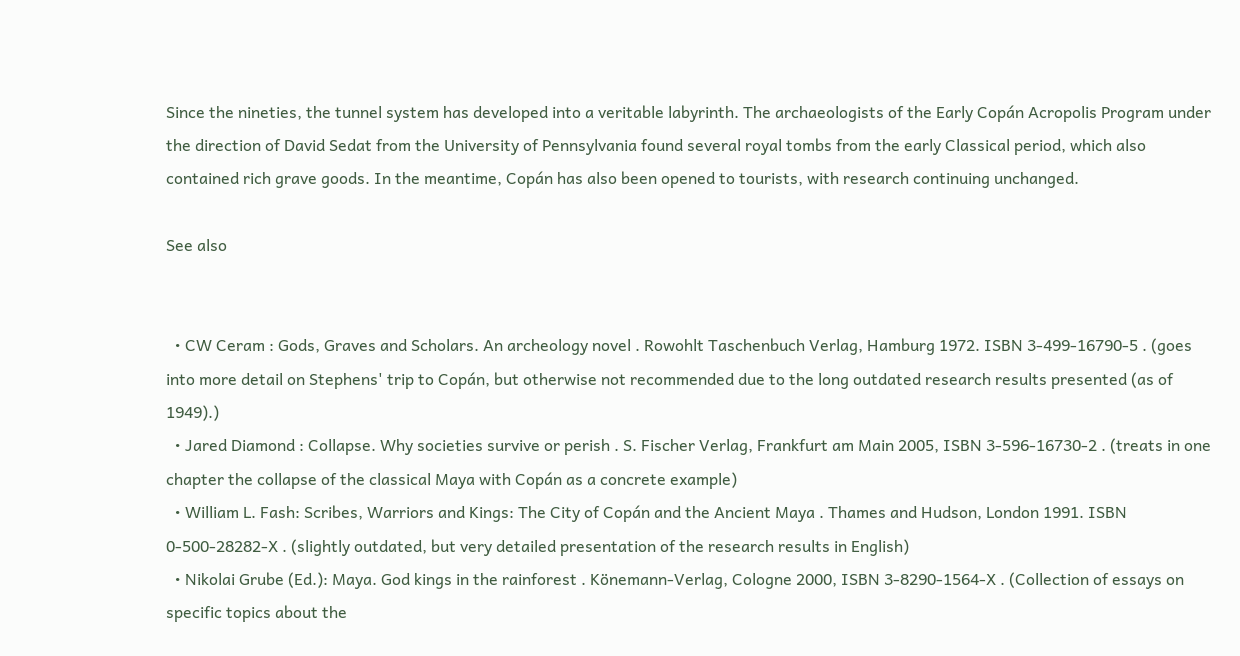Since the nineties, the tunnel system has developed into a veritable labyrinth. The archaeologists of the Early Copán Acropolis Program under the direction of David Sedat from the University of Pennsylvania found several royal tombs from the early Classical period, which also contained rich grave goods. In the meantime, Copán has also been opened to tourists, with research continuing unchanged.

See also


  • CW Ceram : Gods, Graves and Scholars. An archeology novel . Rowohlt Taschenbuch Verlag, Hamburg 1972. ISBN 3-499-16790-5 . (goes into more detail on Stephens' trip to Copán, but otherwise not recommended due to the long outdated research results presented (as of 1949).)
  • Jared Diamond : Collapse. Why societies survive or perish . S. Fischer Verlag, Frankfurt am Main 2005, ISBN 3-596-16730-2 . (treats in one chapter the collapse of the classical Maya with Copán as a concrete example)
  • William L. Fash: Scribes, Warriors and Kings: The City of Copán and the Ancient Maya . Thames and Hudson, London 1991. ISBN 0-500-28282-X . (slightly outdated, but very detailed presentation of the research results in English)
  • Nikolai Grube (Ed.): Maya. God kings in the rainforest . Könemann-Verlag, Cologne 2000, ISBN 3-8290-1564-X . (Collection of essays on specific topics about the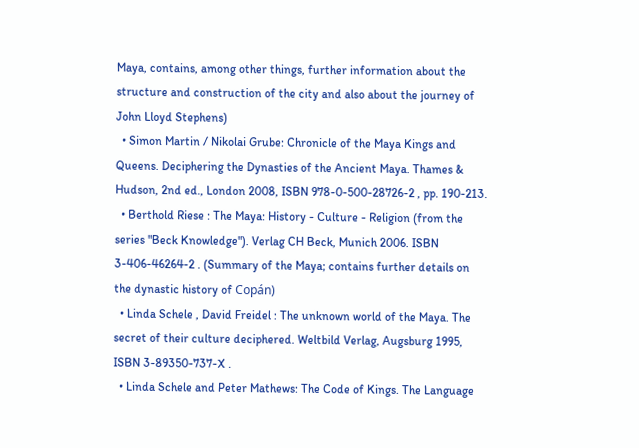Maya, contains, among other things, further information about the structure and construction of the city and also about the journey of John Lloyd Stephens)
  • Simon Martin / Nikolai Grube: Chronicle of the Maya Kings and Queens. Deciphering the Dynasties of the Ancient Maya. Thames & Hudson, 2nd ed., London 2008, ISBN 978-0-500-28726-2 , pp. 190-213.
  • Berthold Riese : The Maya: History - Culture - Religion (from the series "Beck Knowledge"). Verlag CH Beck, Munich 2006. ISBN 3-406-46264-2 . (Summary of the Maya; contains further details on the dynastic history of Copán)
  • Linda Schele , David Freidel : The unknown world of the Maya. The secret of their culture deciphered. Weltbild Verlag, Augsburg 1995, ISBN 3-89350-737-X .
  • Linda Schele and Peter Mathews: The Code of Kings. The Language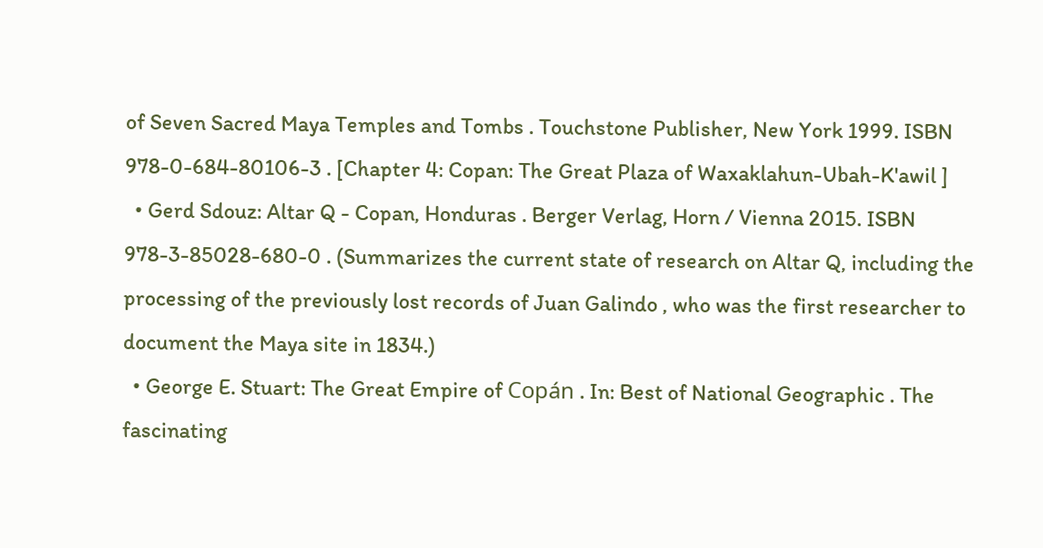of Seven Sacred Maya Temples and Tombs . Touchstone Publisher, New York 1999. ISBN 978-0-684-80106-3 . [Chapter 4: Copan: The Great Plaza of Waxaklahun-Ubah-K'awil ]
  • Gerd Sdouz: Altar Q - Copan, Honduras . Berger Verlag, Horn / Vienna 2015. ISBN 978-3-85028-680-0 . (Summarizes the current state of research on Altar Q, including the processing of the previously lost records of Juan Galindo , who was the first researcher to document the Maya site in 1834.)
  • George E. Stuart: The Great Empire of Copán . In: Best of National Geographic . The fascinating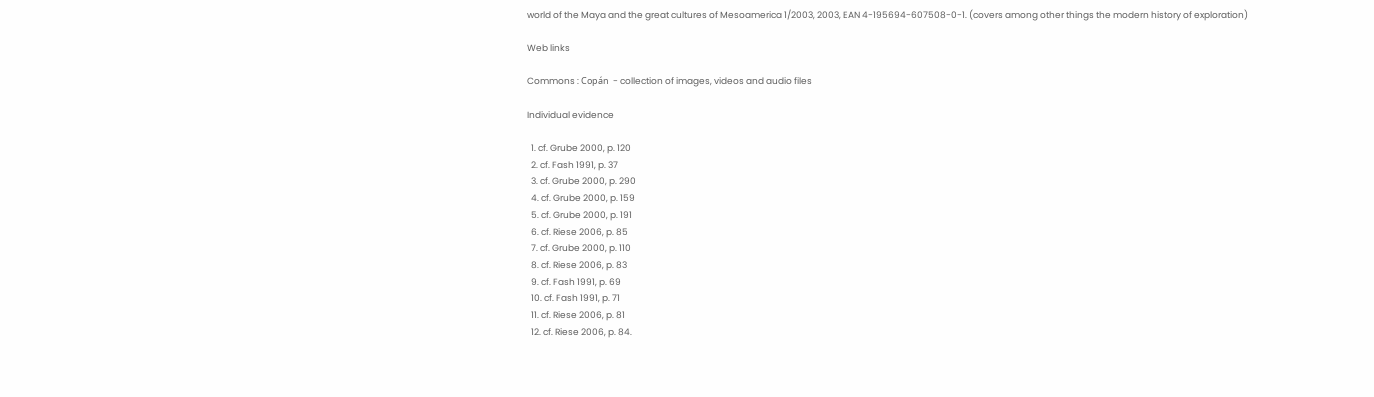world of the Maya and the great cultures of Mesoamerica 1/2003, 2003, EAN 4-195694-607508-0-1. (covers among other things the modern history of exploration)

Web links

Commons : Copán  - collection of images, videos and audio files

Individual evidence

  1. cf. Grube 2000, p. 120
  2. cf. Fash 1991, p. 37
  3. cf. Grube 2000, p. 290
  4. cf. Grube 2000, p. 159
  5. cf. Grube 2000, p. 191
  6. cf. Riese 2006, p. 85
  7. cf. Grube 2000, p. 110
  8. cf. Riese 2006, p. 83
  9. cf. Fash 1991, p. 69
  10. cf. Fash 1991, p. 71
  11. cf. Riese 2006, p. 81
  12. cf. Riese 2006, p. 84.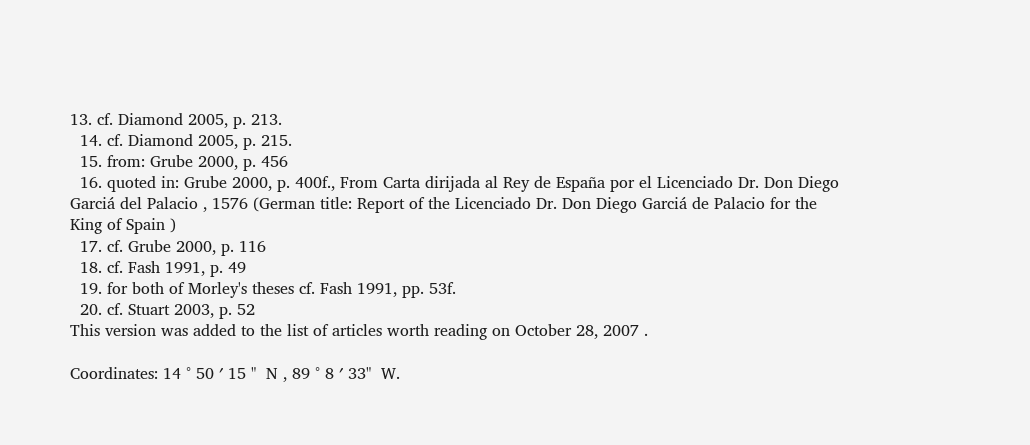13. cf. Diamond 2005, p. 213.
  14. cf. Diamond 2005, p. 215.
  15. from: Grube 2000, p. 456
  16. quoted in: Grube 2000, p. 400f., From Carta dirijada al Rey de España por el Licenciado Dr. Don Diego Garciá del Palacio , 1576 (German title: Report of the Licenciado Dr. Don Diego Garciá de Palacio for the King of Spain )
  17. cf. Grube 2000, p. 116
  18. cf. Fash 1991, p. 49
  19. for both of Morley's theses cf. Fash 1991, pp. 53f.
  20. cf. Stuart 2003, p. 52
This version was added to the list of articles worth reading on October 28, 2007 .

Coordinates: 14 ° 50 ′ 15 "  N , 89 ° 8 ′ 33"  W.